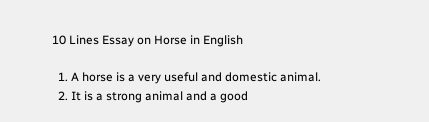10 Lines Essay on Horse in English

  1. A horse is a very useful and domestic animal.
  2. It is a strong animal and a good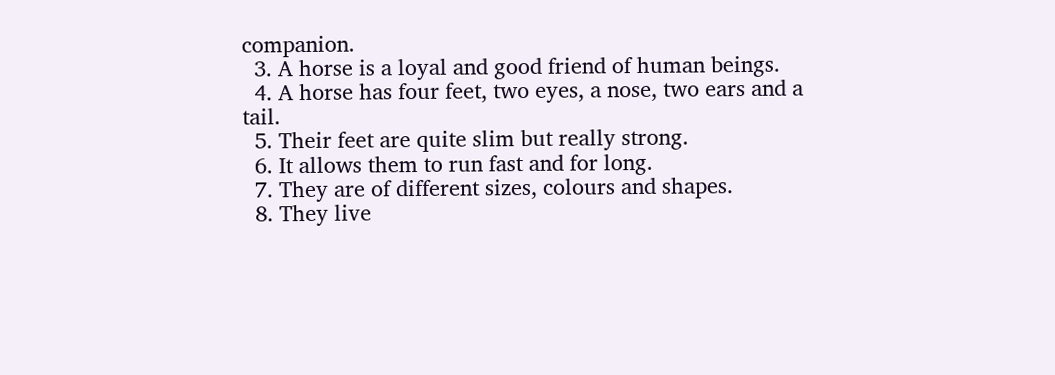companion.
  3. A horse is a loyal and good friend of human beings.
  4. A horse has four feet, two eyes, a nose, two ears and a tail.
  5. Their feet are quite slim but really strong.
  6. It allows them to run fast and for long.
  7. They are of different sizes, colours and shapes.
  8. They live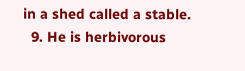in a shed called a stable.
  9. He is herbivorous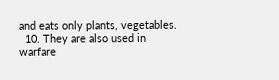and eats only plants, vegetables.
  10. They are also used in warfare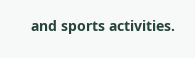and sports activities.